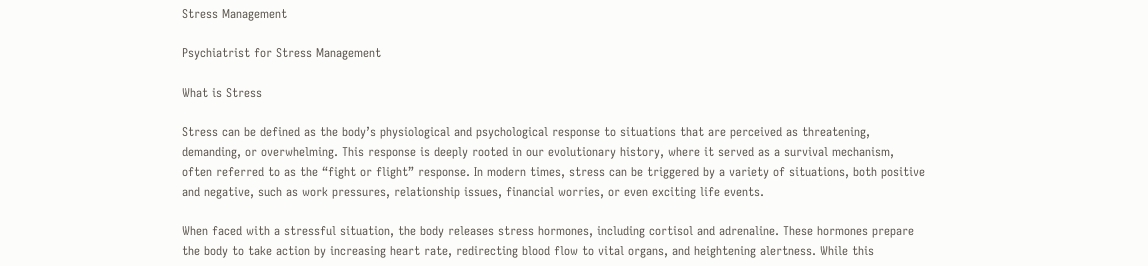Stress Management

Psychiatrist for Stress Management

What is Stress

Stress can be defined as the body’s physiological and psychological response to situations that are perceived as threatening, demanding, or overwhelming. This response is deeply rooted in our evolutionary history, where it served as a survival mechanism, often referred to as the “fight or flight” response. In modern times, stress can be triggered by a variety of situations, both positive and negative, such as work pressures, relationship issues, financial worries, or even exciting life events.

When faced with a stressful situation, the body releases stress hormones, including cortisol and adrenaline. These hormones prepare the body to take action by increasing heart rate, redirecting blood flow to vital organs, and heightening alertness. While this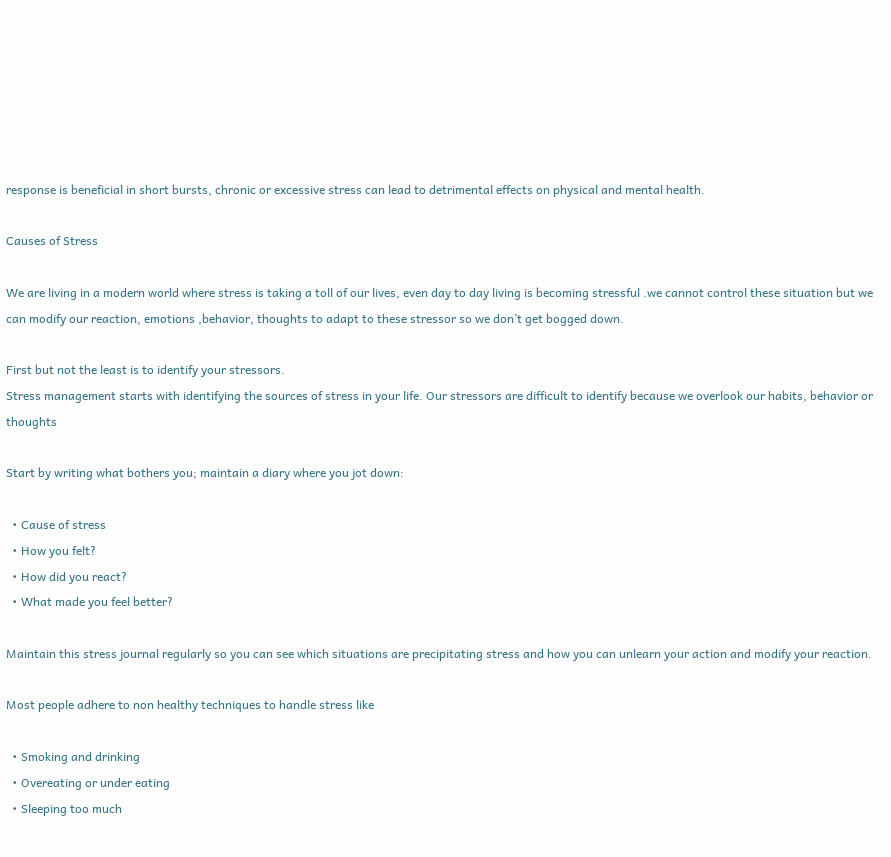response is beneficial in short bursts, chronic or excessive stress can lead to detrimental effects on physical and mental health.

Causes of Stress

We are living in a modern world where stress is taking a toll of our lives, even day to day living is becoming stressful .we cannot control these situation but we can modify our reaction, emotions ,behavior, thoughts to adapt to these stressor so we don’t get bogged down.

First but not the least is to identify your stressors.
Stress management starts with identifying the sources of stress in your life. Our stressors are difficult to identify because we overlook our habits, behavior or thoughts

Start by writing what bothers you; maintain a diary where you jot down:

  • Cause of stress
  • How you felt?
  • How did you react?
  • What made you feel better?

Maintain this stress journal regularly so you can see which situations are precipitating stress and how you can unlearn your action and modify your reaction.

Most people adhere to non healthy techniques to handle stress like

  • Smoking and drinking
  • Overeating or under eating
  • Sleeping too much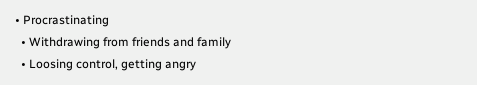• Procrastinating
  • Withdrawing from friends and family
  • Loosing control, getting angry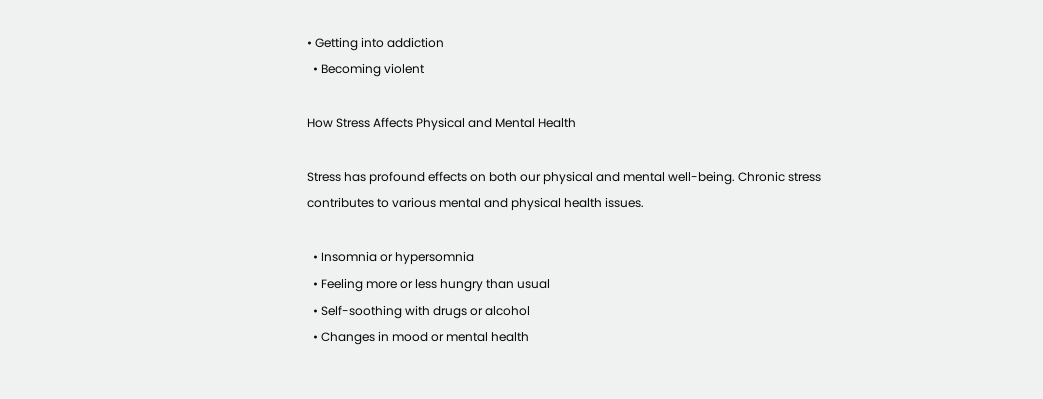• Getting into addiction
  • Becoming violent

How Stress Affects Physical and Mental Health

Stress has profound effects on both our physical and mental well-being. Chronic stress contributes to various mental and physical health issues.

  • Insomnia or hypersomnia
  • Feeling more or less hungry than usual
  • Self-soothing with drugs or alcohol
  • Changes in mood or mental health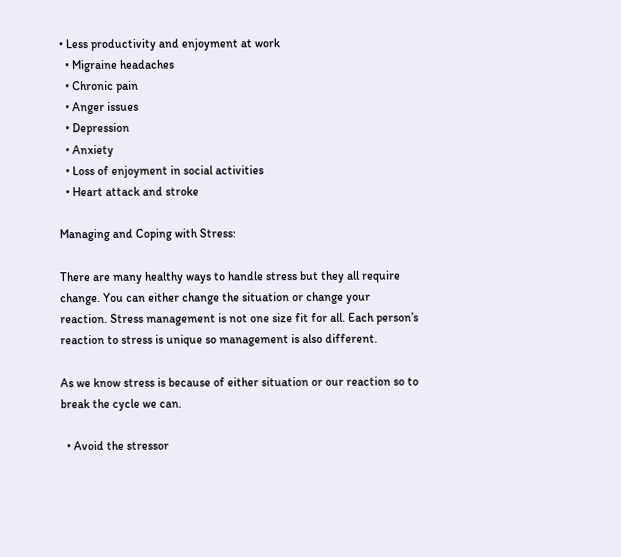• Less productivity and enjoyment at work
  • Migraine headaches
  • Chronic pain
  • Anger issues
  • Depression
  • Anxiety
  • Loss of enjoyment in social activities
  • Heart attack and stroke

Managing and Coping with Stress:

There are many healthy ways to handle stress but they all require change. You can either change the situation or change your reaction. Stress management is not one size fit for all. Each person’s reaction to stress is unique so management is also different.

As we know stress is because of either situation or our reaction so to break the cycle we can.

  • Avoid the stressor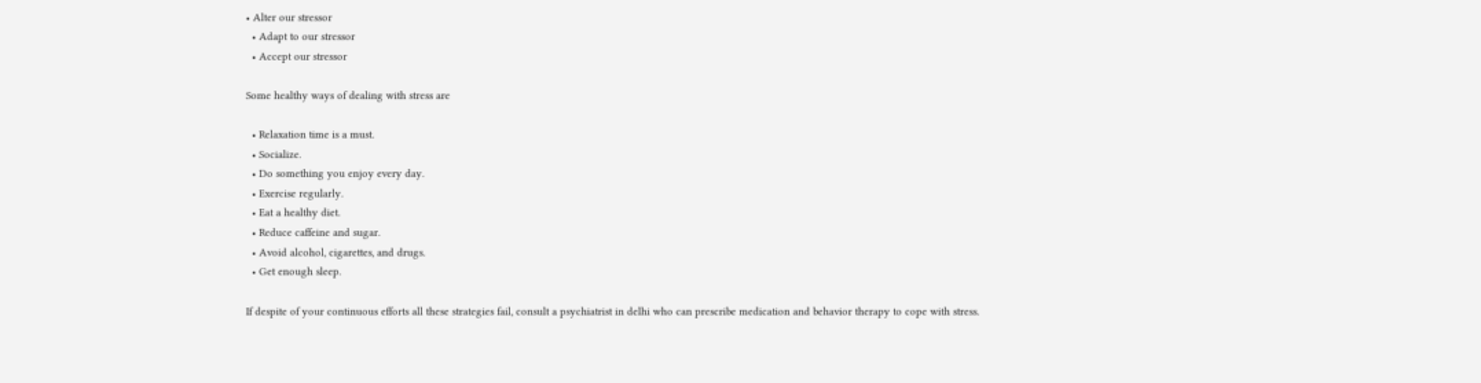• Alter our stressor
  • Adapt to our stressor
  • Accept our stressor

Some healthy ways of dealing with stress are

  • Relaxation time is a must.
  • Socialize.
  • Do something you enjoy every day.
  • Exercise regularly.
  • Eat a healthy diet.
  • Reduce caffeine and sugar.
  • Avoid alcohol, cigarettes, and drugs.
  • Get enough sleep.

If despite of your continuous efforts all these strategies fail, consult a psychiatrist in delhi who can prescribe medication and behavior therapy to cope with stress.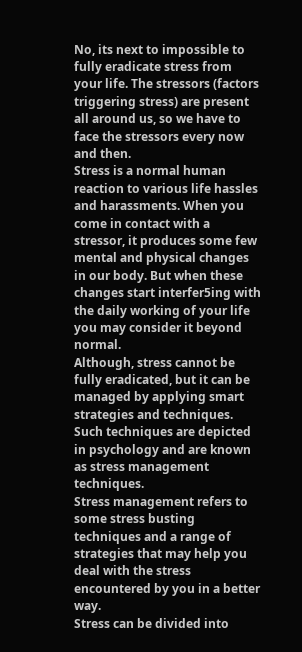No, its next to impossible to fully eradicate stress from your life. The stressors (factors triggering stress) are present all around us, so we have to face the stressors every now and then.
Stress is a normal human reaction to various life hassles and harassments. When you come in contact with a stressor, it produces some few mental and physical changes in our body. But when these changes start interfer5ing with the daily working of your life you may consider it beyond normal.
Although, stress cannot be fully eradicated, but it can be managed by applying smart strategies and techniques. Such techniques are depicted in psychology and are known as stress management techniques.
Stress management refers to some stress busting techniques and a range of strategies that may help you deal with the stress encountered by you in a better way.
Stress can be divided into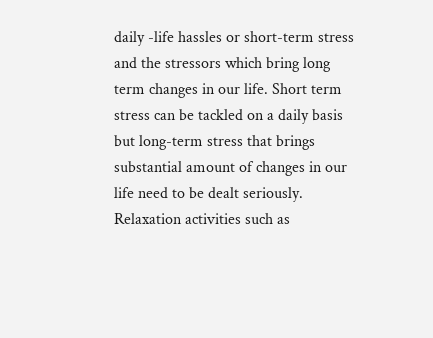daily -life hassles or short-term stress and the stressors which bring long term changes in our life. Short term stress can be tackled on a daily basis but long-term stress that brings substantial amount of changes in our life need to be dealt seriously.
Relaxation activities such as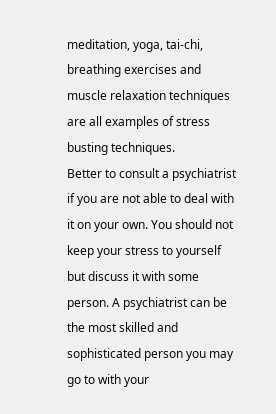meditation, yoga, tai-chi, breathing exercises and muscle relaxation techniques are all examples of stress busting techniques.
Better to consult a psychiatrist if you are not able to deal with it on your own. You should not keep your stress to yourself but discuss it with some person. A psychiatrist can be the most skilled and sophisticated person you may go to with your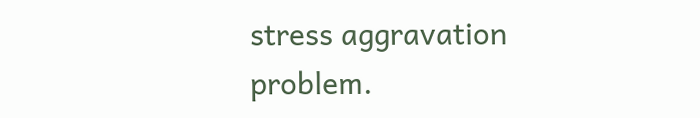stress aggravation problem.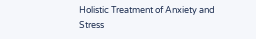Holistic Treatment of Anxiety and Stress